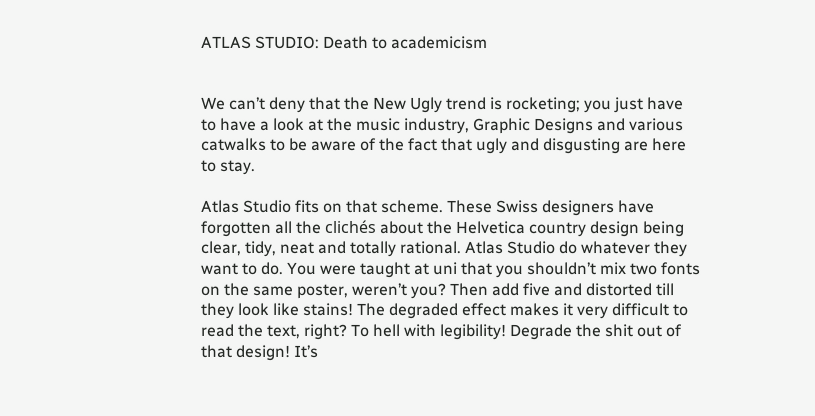ATLAS STUDIO: Death to academicism


We can’t deny that the New Ugly trend is rocketing; you just have to have a look at the music industry, Graphic Designs and various catwalks to be aware of the fact that ugly and disgusting are here to stay.

Atlas Studio fits on that scheme. These Swiss designers have forgotten all the clichés about the Helvetica country design being clear, tidy, neat and totally rational. Atlas Studio do whatever they want to do. You were taught at uni that you shouldn’t mix two fonts on the same poster, weren’t you? Then add five and distorted till they look like stains! The degraded effect makes it very difficult to read the text, right? To hell with legibility! Degrade the shit out of that design! It’s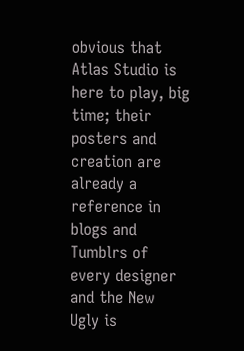obvious that Atlas Studio is here to play, big time; their posters and creation are already a reference in blogs and Tumblrs of every designer and the New Ugly is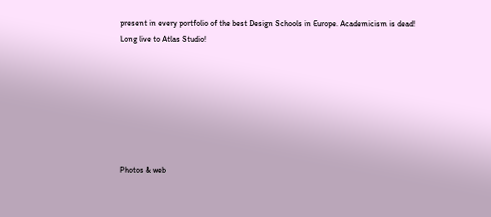present in every portfolio of the best Design Schools in Europe. Academicism is dead! Long live to Atlas Studio!







Photos & web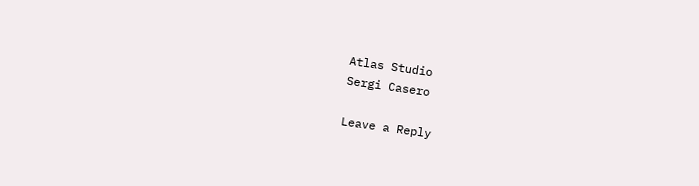Atlas Studio
Sergi Casero

Leave a Reply